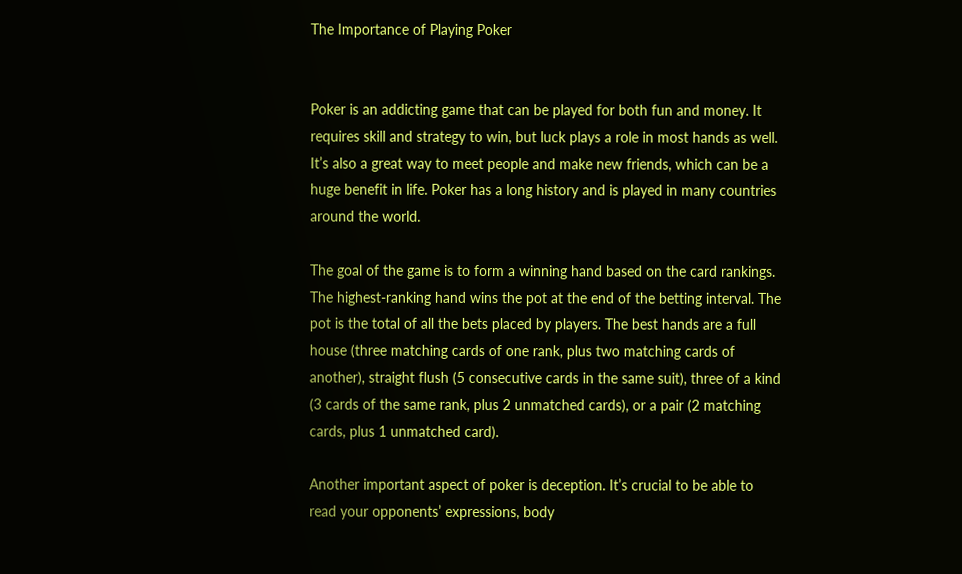The Importance of Playing Poker


Poker is an addicting game that can be played for both fun and money. It requires skill and strategy to win, but luck plays a role in most hands as well. It’s also a great way to meet people and make new friends, which can be a huge benefit in life. Poker has a long history and is played in many countries around the world.

The goal of the game is to form a winning hand based on the card rankings. The highest-ranking hand wins the pot at the end of the betting interval. The pot is the total of all the bets placed by players. The best hands are a full house (three matching cards of one rank, plus two matching cards of another), straight flush (5 consecutive cards in the same suit), three of a kind (3 cards of the same rank, plus 2 unmatched cards), or a pair (2 matching cards, plus 1 unmatched card).

Another important aspect of poker is deception. It’s crucial to be able to read your opponents’ expressions, body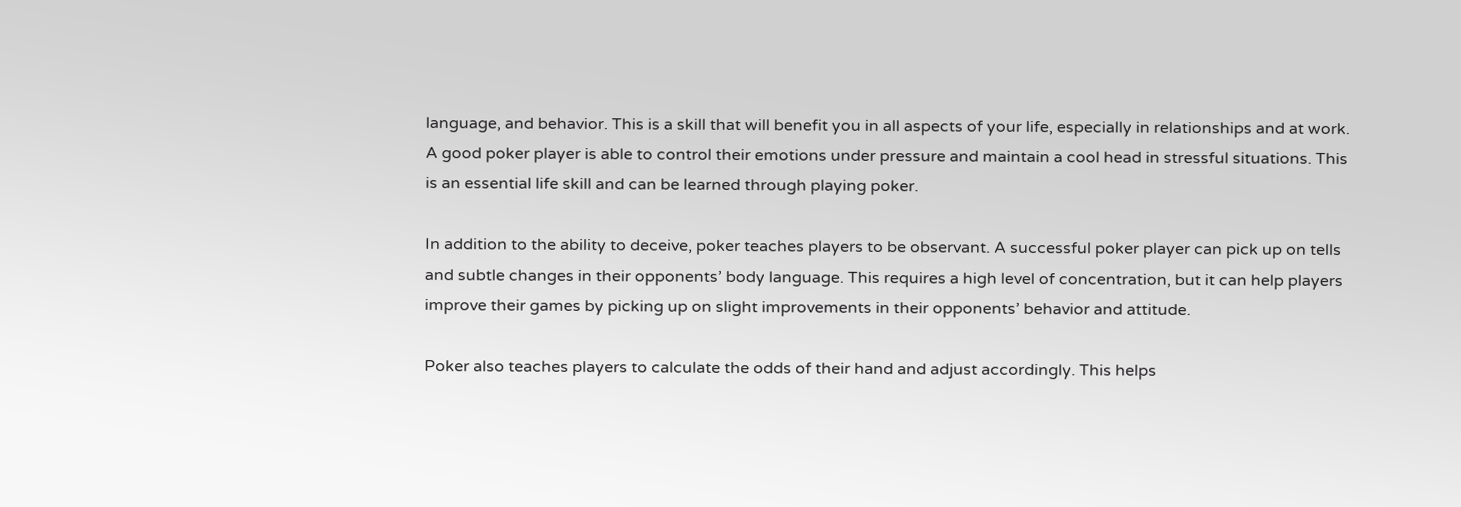language, and behavior. This is a skill that will benefit you in all aspects of your life, especially in relationships and at work. A good poker player is able to control their emotions under pressure and maintain a cool head in stressful situations. This is an essential life skill and can be learned through playing poker.

In addition to the ability to deceive, poker teaches players to be observant. A successful poker player can pick up on tells and subtle changes in their opponents’ body language. This requires a high level of concentration, but it can help players improve their games by picking up on slight improvements in their opponents’ behavior and attitude.

Poker also teaches players to calculate the odds of their hand and adjust accordingly. This helps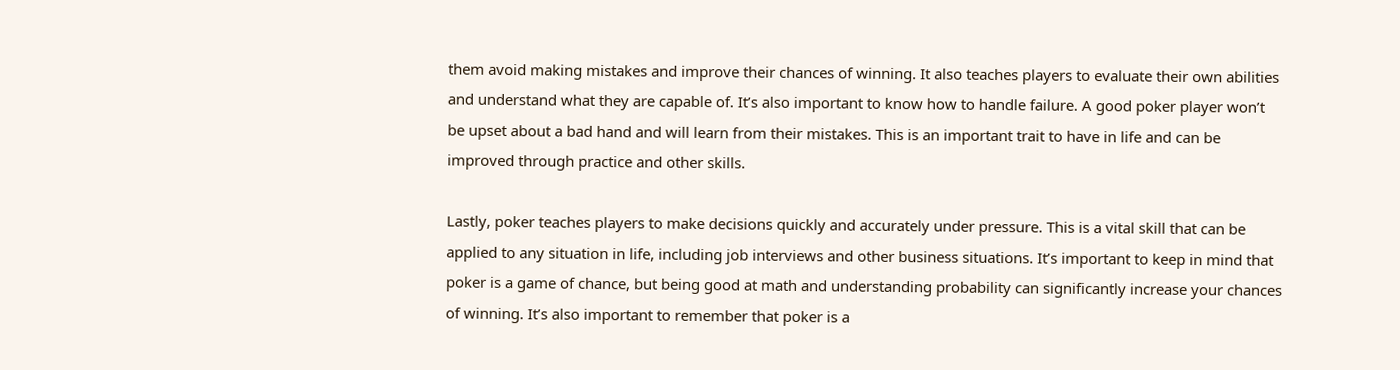them avoid making mistakes and improve their chances of winning. It also teaches players to evaluate their own abilities and understand what they are capable of. It’s also important to know how to handle failure. A good poker player won’t be upset about a bad hand and will learn from their mistakes. This is an important trait to have in life and can be improved through practice and other skills.

Lastly, poker teaches players to make decisions quickly and accurately under pressure. This is a vital skill that can be applied to any situation in life, including job interviews and other business situations. It’s important to keep in mind that poker is a game of chance, but being good at math and understanding probability can significantly increase your chances of winning. It’s also important to remember that poker is a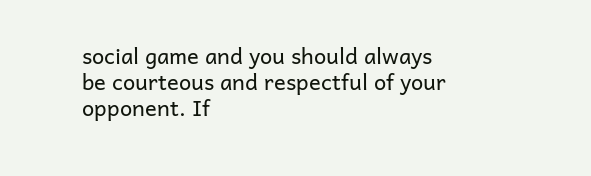social game and you should always be courteous and respectful of your opponent. If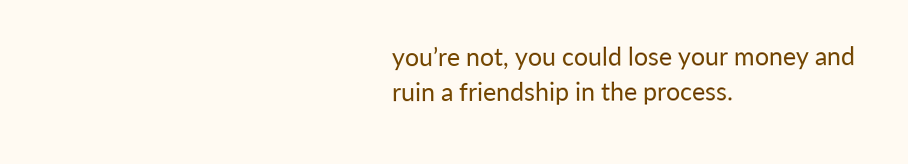you’re not, you could lose your money and ruin a friendship in the process.